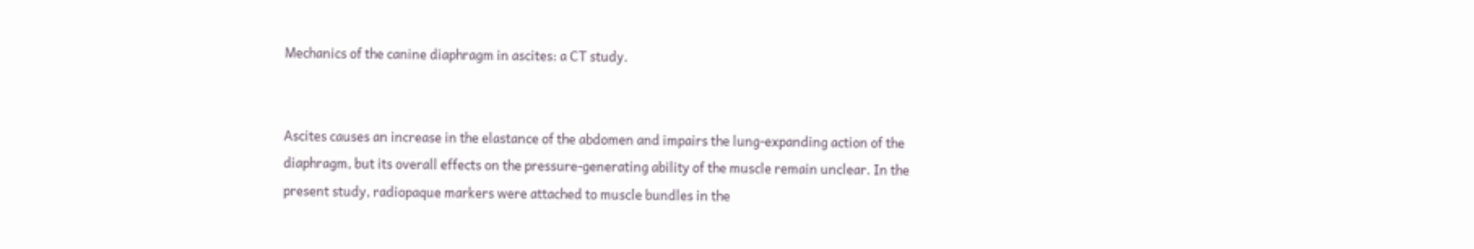Mechanics of the canine diaphragm in ascites: a CT study.


Ascites causes an increase in the elastance of the abdomen and impairs the lung-expanding action of the diaphragm, but its overall effects on the pressure-generating ability of the muscle remain unclear. In the present study, radiopaque markers were attached to muscle bundles in the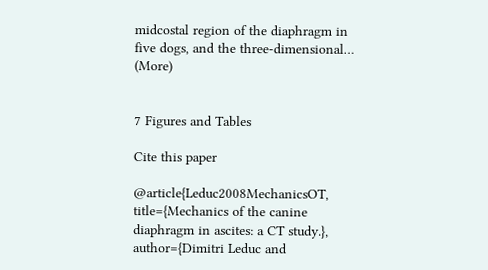midcostal region of the diaphragm in five dogs, and the three-dimensional… (More)


7 Figures and Tables

Cite this paper

@article{Leduc2008MechanicsOT, title={Mechanics of the canine diaphragm in ascites: a CT study.}, author={Dimitri Leduc and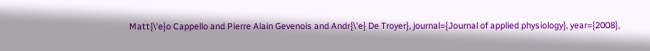Matt{\'e}o Cappello and Pierre Alain Gevenois and Andr{\'e} De Troyer}, journal={Journal of applied physiology}, year={2008},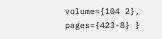volume={104 2}, pages={423-8} }